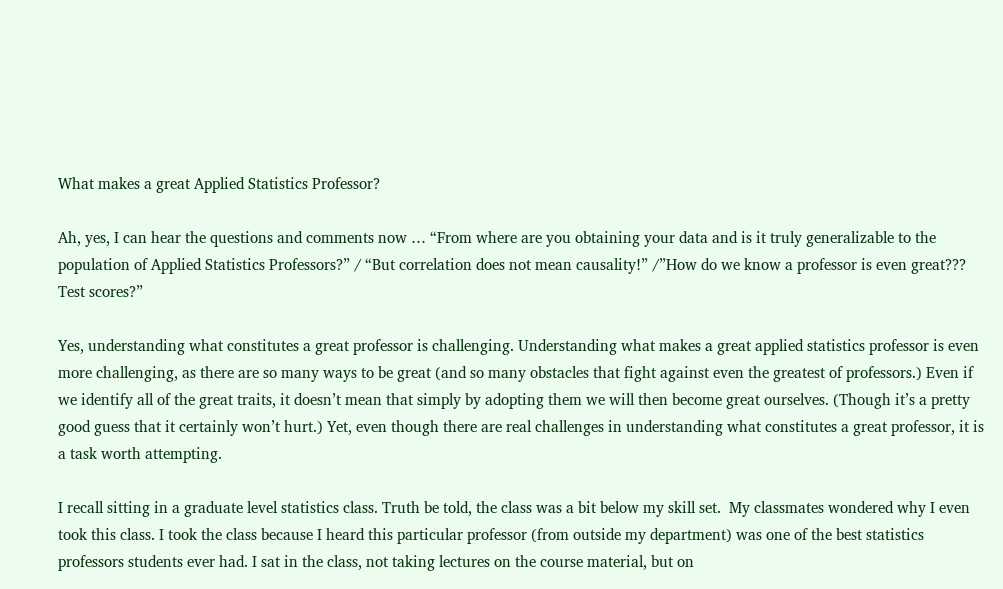What makes a great Applied Statistics Professor?

Ah, yes, I can hear the questions and comments now … “From where are you obtaining your data and is it truly generalizable to the population of Applied Statistics Professors?” / “But correlation does not mean causality!” /”How do we know a professor is even great??? Test scores?”

Yes, understanding what constitutes a great professor is challenging. Understanding what makes a great applied statistics professor is even more challenging, as there are so many ways to be great (and so many obstacles that fight against even the greatest of professors.) Even if we identify all of the great traits, it doesn’t mean that simply by adopting them we will then become great ourselves. (Though it’s a pretty good guess that it certainly won’t hurt.) Yet, even though there are real challenges in understanding what constitutes a great professor, it is a task worth attempting.

I recall sitting in a graduate level statistics class. Truth be told, the class was a bit below my skill set.  My classmates wondered why I even took this class. I took the class because I heard this particular professor (from outside my department) was one of the best statistics professors students ever had. I sat in the class, not taking lectures on the course material, but on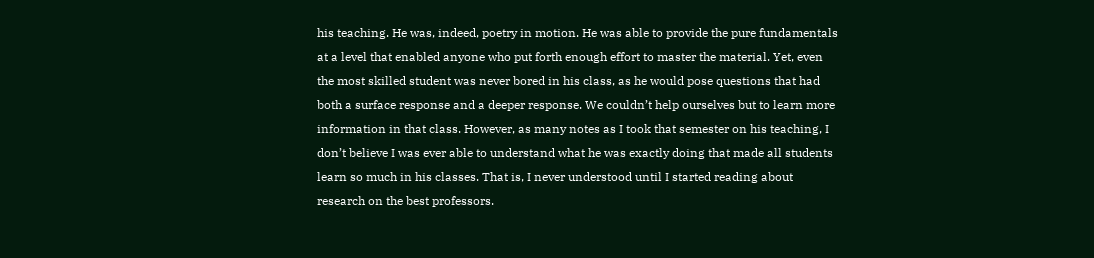his teaching. He was, indeed, poetry in motion. He was able to provide the pure fundamentals at a level that enabled anyone who put forth enough effort to master the material. Yet, even the most skilled student was never bored in his class, as he would pose questions that had both a surface response and a deeper response. We couldn’t help ourselves but to learn more information in that class. However, as many notes as I took that semester on his teaching, I don’t believe I was ever able to understand what he was exactly doing that made all students learn so much in his classes. That is, I never understood until I started reading about research on the best professors.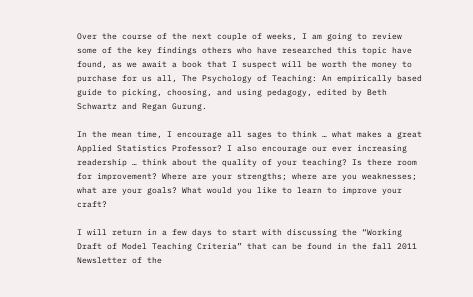Over the course of the next couple of weeks, I am going to review some of the key findings others who have researched this topic have found, as we await a book that I suspect will be worth the money to purchase for us all, The Psychology of Teaching: An empirically based guide to picking, choosing, and using pedagogy, edited by Beth Schwartz and Regan Gurung.

In the mean time, I encourage all sages to think … what makes a great Applied Statistics Professor? I also encourage our ever increasing readership … think about the quality of your teaching? Is there room for improvement? Where are your strengths; where are you weaknesses; what are your goals? What would you like to learn to improve your craft?

I will return in a few days to start with discussing the “Working Draft of Model Teaching Criteria” that can be found in the fall 2011 Newsletter of the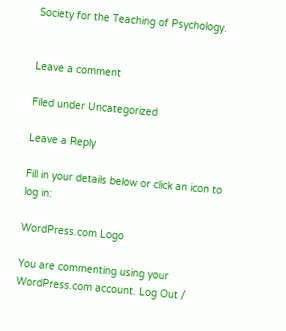Society for the Teaching of Psychology.


Leave a comment

Filed under Uncategorized

Leave a Reply

Fill in your details below or click an icon to log in:

WordPress.com Logo

You are commenting using your WordPress.com account. Log Out /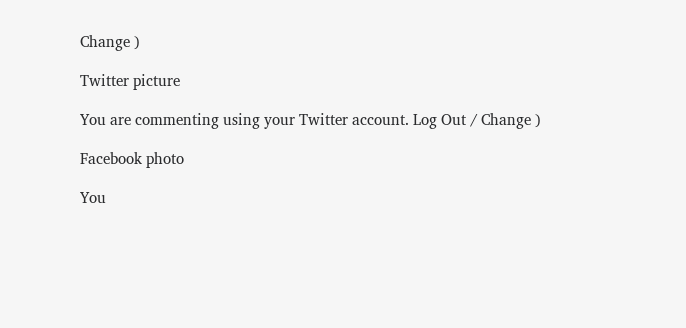Change )

Twitter picture

You are commenting using your Twitter account. Log Out / Change )

Facebook photo

You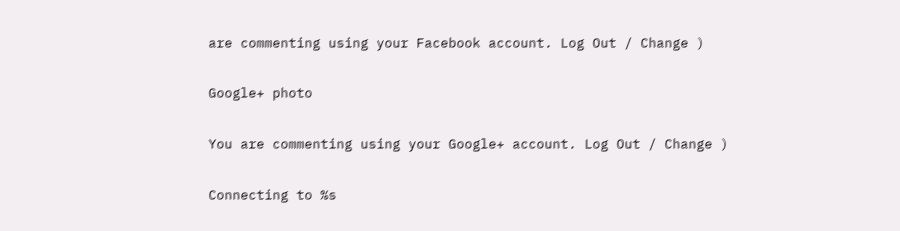are commenting using your Facebook account. Log Out / Change )

Google+ photo

You are commenting using your Google+ account. Log Out / Change )

Connecting to %s